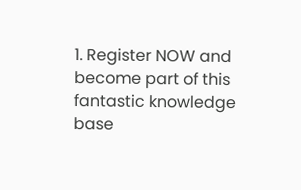1. Register NOW and become part of this fantastic knowledge base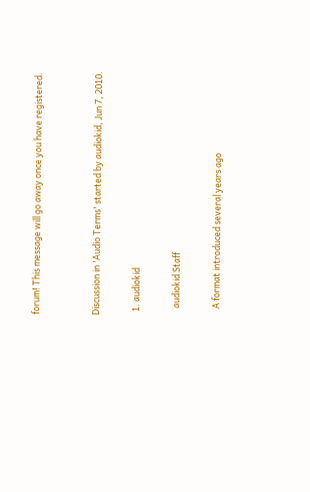forum! This message will go away once you have registered.


Discussion in 'Audio Terms' started by audiokid, Jun 7, 2010.

  1. audiokid

    audiokid Staff

    A format introduced several years ago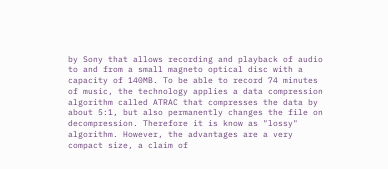by Sony that allows recording and playback of audio to and from a small magneto optical disc with a capacity of 140MB. To be able to record 74 minutes of music, the technology applies a data compression algorithm called ATRAC that compresses the data by about 5:1, but also permanently changes the file on decompression. Therefore it is know as "lossy" algorithm. However, the advantages are a very compact size, a claim of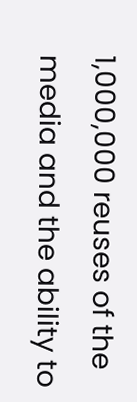1,000,000 reuses of the media and the ability to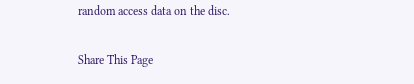random access data on the disc.

Share This Page